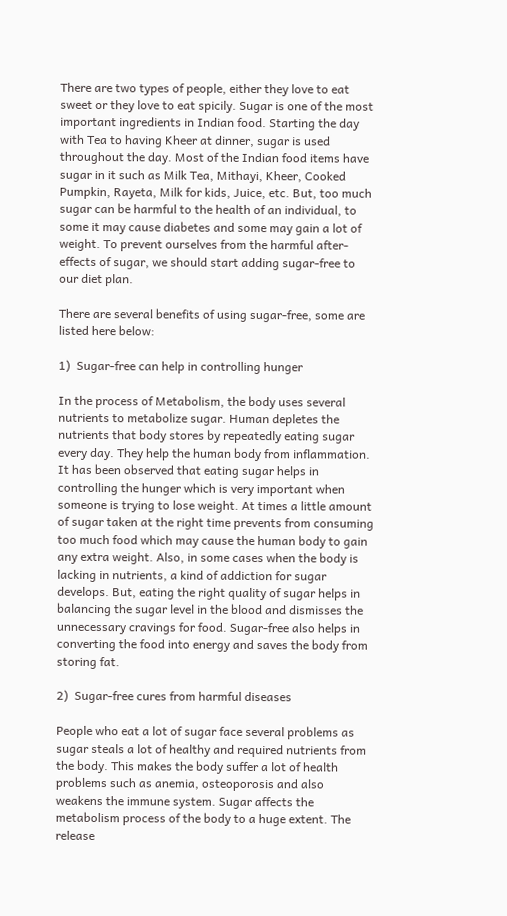There are two types of people, either they love to eat sweet or they love to eat spicily. Sugar is one of the most important ingredients in Indian food. Starting the day with Tea to having Kheer at dinner, sugar is used throughout the day. Most of the Indian food items have sugar in it such as Milk Tea, Mithayi, Kheer, Cooked Pumpkin, Rayeta, Milk for kids, Juice, etc. But, too much sugar can be harmful to the health of an individual, to some it may cause diabetes and some may gain a lot of weight. To prevent ourselves from the harmful after-effects of sugar, we should start adding sugar-free to our diet plan.

There are several benefits of using sugar-free, some are listed here below:

1)  Sugar-free can help in controlling hunger

In the process of Metabolism, the body uses several nutrients to metabolize sugar. Human depletes the nutrients that body stores by repeatedly eating sugar every day. They help the human body from inflammation. It has been observed that eating sugar helps in controlling the hunger which is very important when someone is trying to lose weight. At times a little amount of sugar taken at the right time prevents from consuming too much food which may cause the human body to gain any extra weight. Also, in some cases when the body is lacking in nutrients, a kind of addiction for sugar develops. But, eating the right quality of sugar helps in balancing the sugar level in the blood and dismisses the unnecessary cravings for food. Sugar-free also helps in converting the food into energy and saves the body from storing fat.

2)  Sugar-free cures from harmful diseases

People who eat a lot of sugar face several problems as sugar steals a lot of healthy and required nutrients from the body. This makes the body suffer a lot of health problems such as anemia, osteoporosis and also weakens the immune system. Sugar affects the metabolism process of the body to a huge extent. The release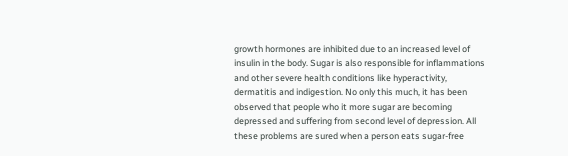growth hormones are inhibited due to an increased level of insulin in the body. Sugar is also responsible for inflammations and other severe health conditions like hyperactivity, dermatitis and indigestion. No only this much, it has been observed that people who it more sugar are becoming depressed and suffering from second level of depression. All these problems are sured when a person eats sugar-free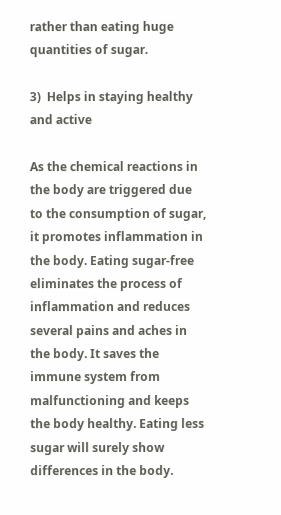rather than eating huge quantities of sugar.

3)  Helps in staying healthy and active

As the chemical reactions in the body are triggered due to the consumption of sugar, it promotes inflammation in the body. Eating sugar-free eliminates the process of inflammation and reduces several pains and aches in the body. It saves the immune system from malfunctioning and keeps the body healthy. Eating less sugar will surely show differences in the body.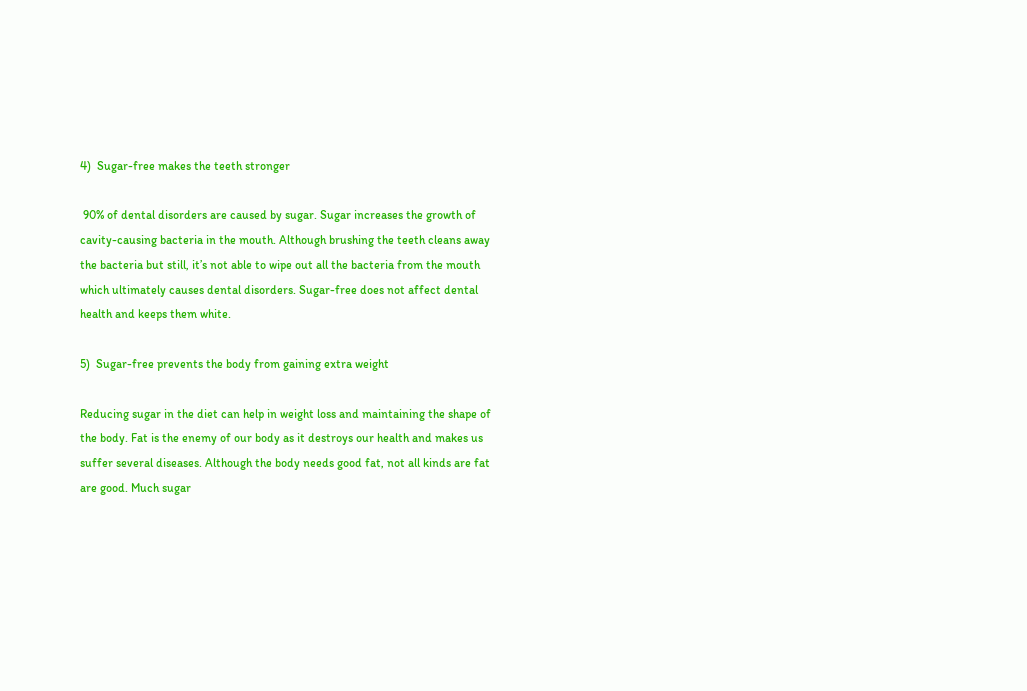4)  Sugar-free makes the teeth stronger

 90% of dental disorders are caused by sugar. Sugar increases the growth of cavity-causing bacteria in the mouth. Although brushing the teeth cleans away the bacteria but still, it’s not able to wipe out all the bacteria from the mouth which ultimately causes dental disorders. Sugar-free does not affect dental health and keeps them white.

5)  Sugar-free prevents the body from gaining extra weight

Reducing sugar in the diet can help in weight loss and maintaining the shape of the body. Fat is the enemy of our body as it destroys our health and makes us suffer several diseases. Although the body needs good fat, not all kinds are fat are good. Much sugar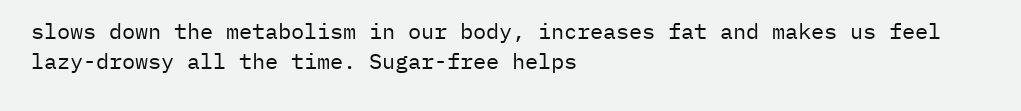slows down the metabolism in our body, increases fat and makes us feel lazy-drowsy all the time. Sugar-free helps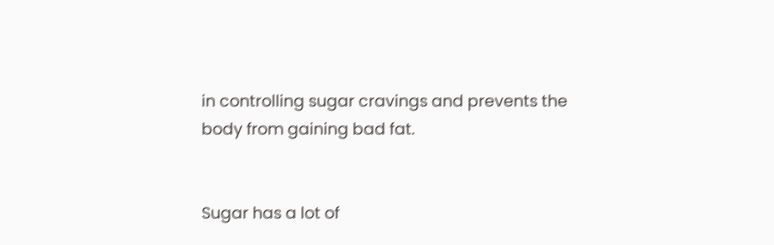in controlling sugar cravings and prevents the body from gaining bad fat.


Sugar has a lot of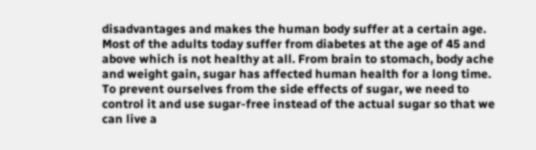disadvantages and makes the human body suffer at a certain age. Most of the adults today suffer from diabetes at the age of 45 and above which is not healthy at all. From brain to stomach, body ache and weight gain, sugar has affected human health for a long time. To prevent ourselves from the side effects of sugar, we need to control it and use sugar-free instead of the actual sugar so that we can live a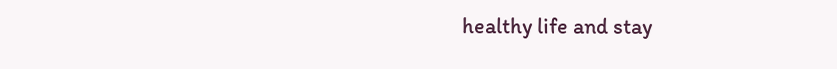healthy life and stay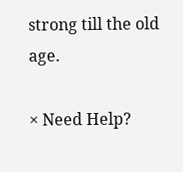strong till the old age.

× Need Help?